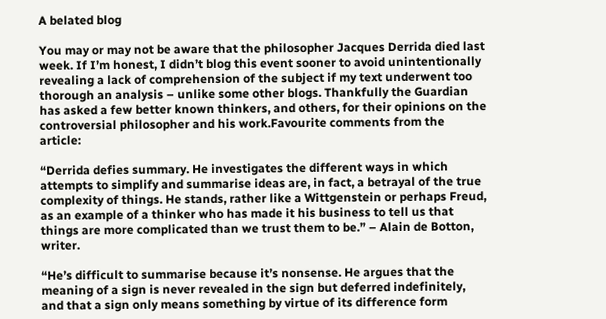A belated blog

You may or may not be aware that the philosopher Jacques Derrida died last week. If I’m honest, I didn’t blog this event sooner to avoid unintentionally revealing a lack of comprehension of the subject if my text underwent too thorough an analysis – unlike some other blogs. Thankfully the Guardian has asked a few better known thinkers, and others, for their opinions on the controversial philosopher and his work.Favourite comments from the article:

“Derrida defies summary. He investigates the different ways in which attempts to simplify and summarise ideas are, in fact, a betrayal of the true complexity of things. He stands, rather like a Wittgenstein or perhaps Freud, as an example of a thinker who has made it his business to tell us that things are more complicated than we trust them to be.” – Alain de Botton, writer.

“He’s difficult to summarise because it’s nonsense. He argues that the meaning of a sign is never revealed in the sign but deferred indefinitely, and that a sign only means something by virtue of its difference form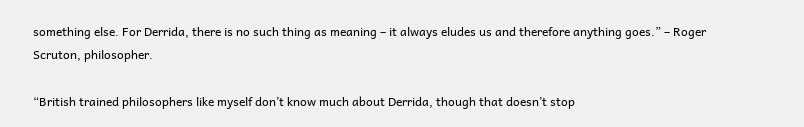something else. For Derrida, there is no such thing as meaning – it always eludes us and therefore anything goes.” – Roger Scruton, philosopher.

“British trained philosophers like myself don’t know much about Derrida, though that doesn’t stop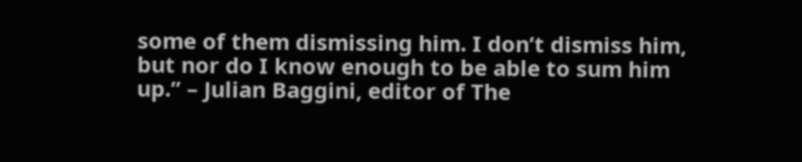some of them dismissing him. I don’t dismiss him, but nor do I know enough to be able to sum him up.” – Julian Baggini, editor of The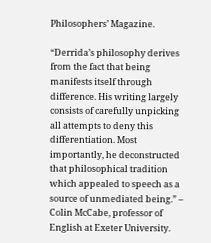Philosophers’ Magazine.

“Derrida’s philosophy derives from the fact that being manifests itself through difference. His writing largely consists of carefully unpicking all attempts to deny this differentiation. Most importantly, he deconstructed that philosophical tradition which appealed to speech as a source of unmediated being.” – Colin McCabe, professor of English at Exeter University.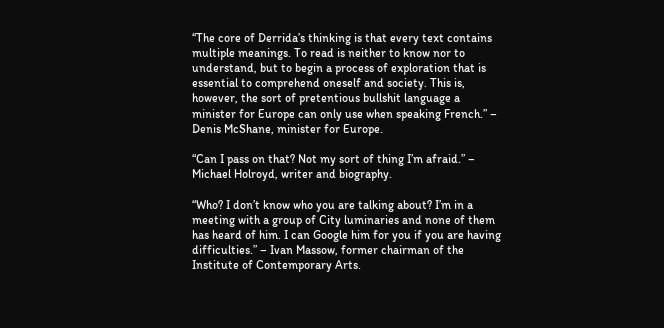“The core of Derrida’s thinking is that every text contains multiple meanings. To read is neither to know nor to understand, but to begin a process of exploration that is essential to comprehend oneself and society. This is, however, the sort of pretentious bullshit language a minister for Europe can only use when speaking French.” – Denis McShane, minister for Europe.

“Can I pass on that? Not my sort of thing I’m afraid.” – Michael Holroyd, writer and biography.

“Who? I don’t know who you are talking about? I’m in a meeting with a group of City luminaries and none of them has heard of him. I can Google him for you if you are having difficulties.” – Ivan Massow, former chairman of the Institute of Contemporary Arts.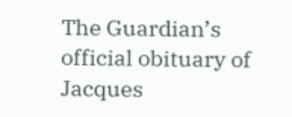The Guardian’s official obituary of Jacques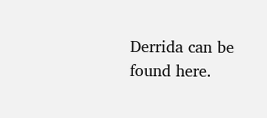Derrida can be found here.